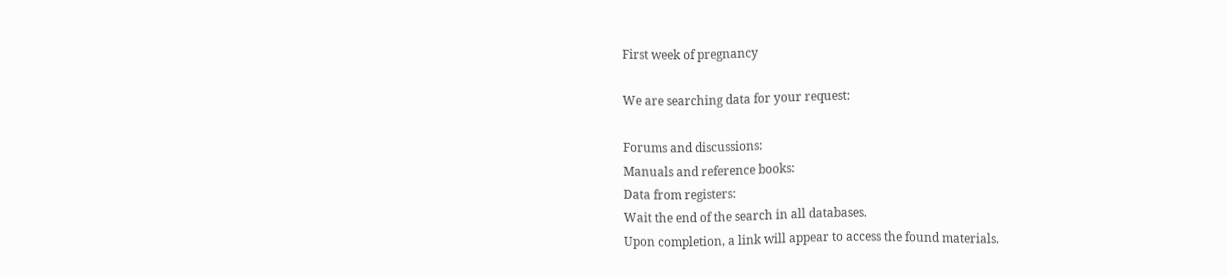First week of pregnancy

We are searching data for your request:

Forums and discussions:
Manuals and reference books:
Data from registers:
Wait the end of the search in all databases.
Upon completion, a link will appear to access the found materials.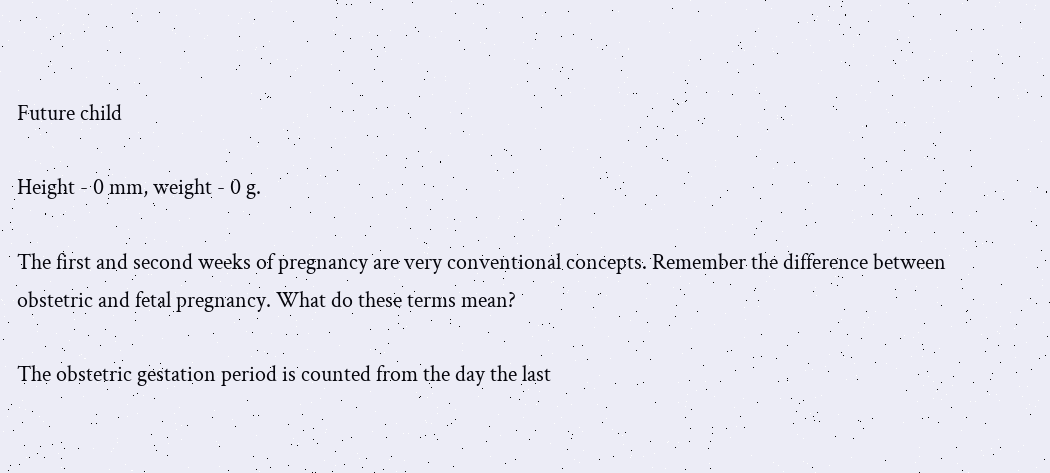Future child

Height - 0 mm, weight - 0 g.

The first and second weeks of pregnancy are very conventional concepts. Remember the difference between obstetric and fetal pregnancy. What do these terms mean?

The obstetric gestation period is counted from the day the last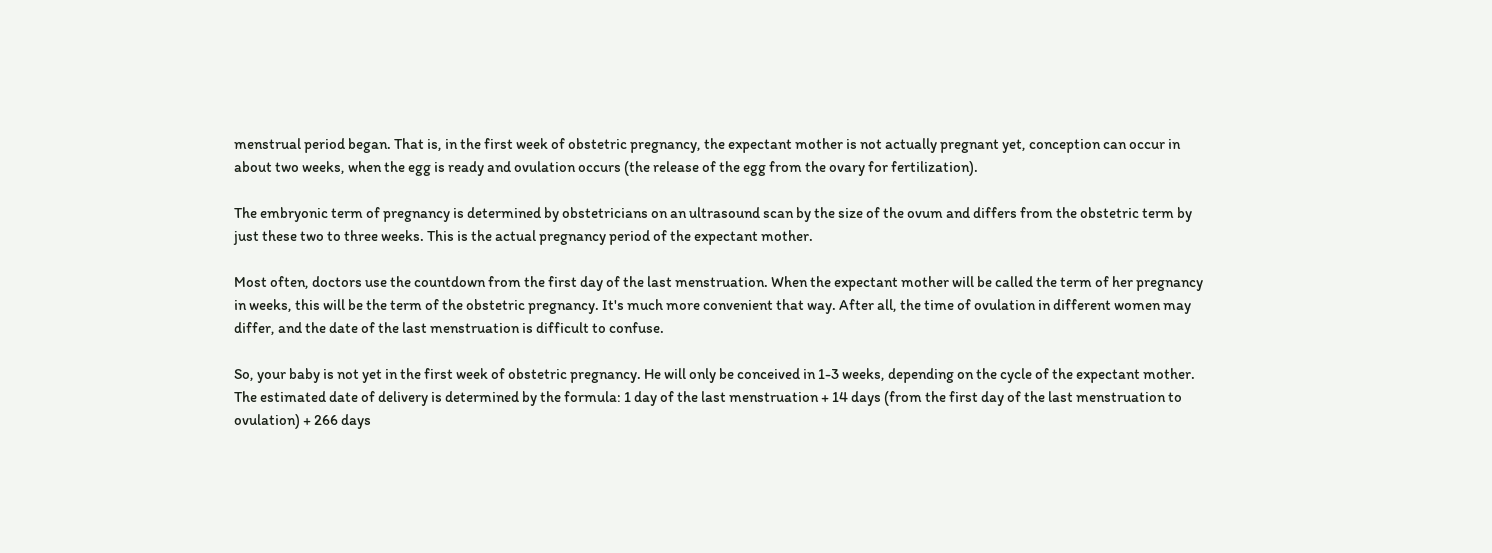menstrual period began. That is, in the first week of obstetric pregnancy, the expectant mother is not actually pregnant yet, conception can occur in about two weeks, when the egg is ready and ovulation occurs (the release of the egg from the ovary for fertilization).

The embryonic term of pregnancy is determined by obstetricians on an ultrasound scan by the size of the ovum and differs from the obstetric term by just these two to three weeks. This is the actual pregnancy period of the expectant mother.

Most often, doctors use the countdown from the first day of the last menstruation. When the expectant mother will be called the term of her pregnancy in weeks, this will be the term of the obstetric pregnancy. It's much more convenient that way. After all, the time of ovulation in different women may differ, and the date of the last menstruation is difficult to confuse.

So, your baby is not yet in the first week of obstetric pregnancy. He will only be conceived in 1-3 weeks, depending on the cycle of the expectant mother. The estimated date of delivery is determined by the formula: 1 day of the last menstruation + 14 days (from the first day of the last menstruation to ovulation) + 266 days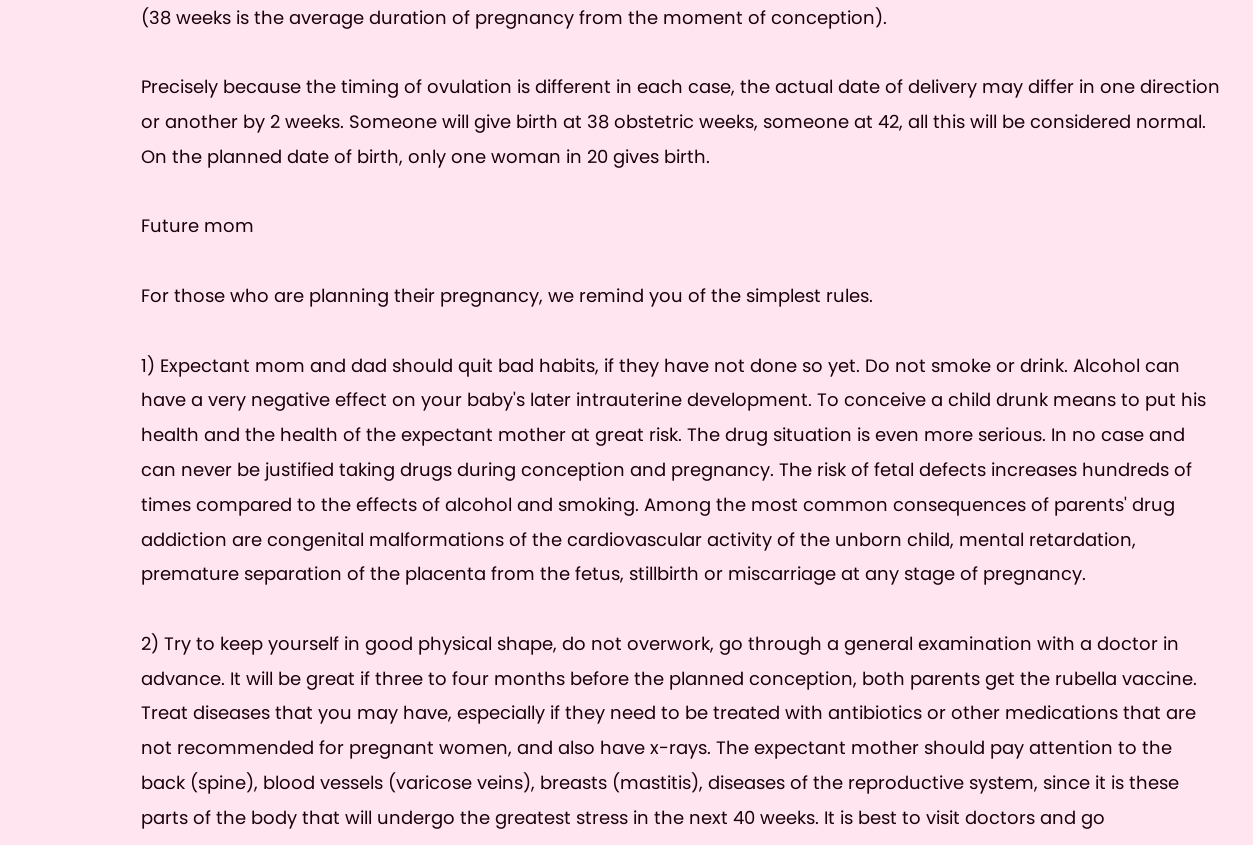(38 weeks is the average duration of pregnancy from the moment of conception).

Precisely because the timing of ovulation is different in each case, the actual date of delivery may differ in one direction or another by 2 weeks. Someone will give birth at 38 obstetric weeks, someone at 42, all this will be considered normal. On the planned date of birth, only one woman in 20 gives birth.

Future mom

For those who are planning their pregnancy, we remind you of the simplest rules.

1) Expectant mom and dad should quit bad habits, if they have not done so yet. Do not smoke or drink. Alcohol can have a very negative effect on your baby's later intrauterine development. To conceive a child drunk means to put his health and the health of the expectant mother at great risk. The drug situation is even more serious. In no case and can never be justified taking drugs during conception and pregnancy. The risk of fetal defects increases hundreds of times compared to the effects of alcohol and smoking. Among the most common consequences of parents' drug addiction are congenital malformations of the cardiovascular activity of the unborn child, mental retardation, premature separation of the placenta from the fetus, stillbirth or miscarriage at any stage of pregnancy.

2) Try to keep yourself in good physical shape, do not overwork, go through a general examination with a doctor in advance. It will be great if three to four months before the planned conception, both parents get the rubella vaccine. Treat diseases that you may have, especially if they need to be treated with antibiotics or other medications that are not recommended for pregnant women, and also have x-rays. The expectant mother should pay attention to the back (spine), blood vessels (varicose veins), breasts (mastitis), diseases of the reproductive system, since it is these parts of the body that will undergo the greatest stress in the next 40 weeks. It is best to visit doctors and go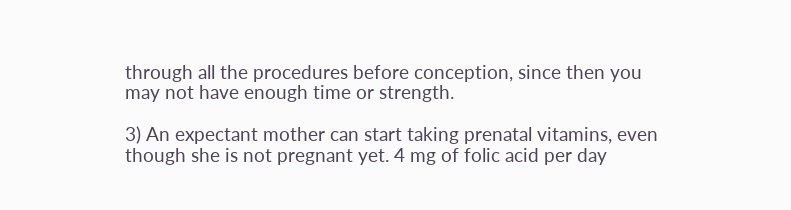through all the procedures before conception, since then you may not have enough time or strength.

3) An expectant mother can start taking prenatal vitamins, even though she is not pregnant yet. 4 mg of folic acid per day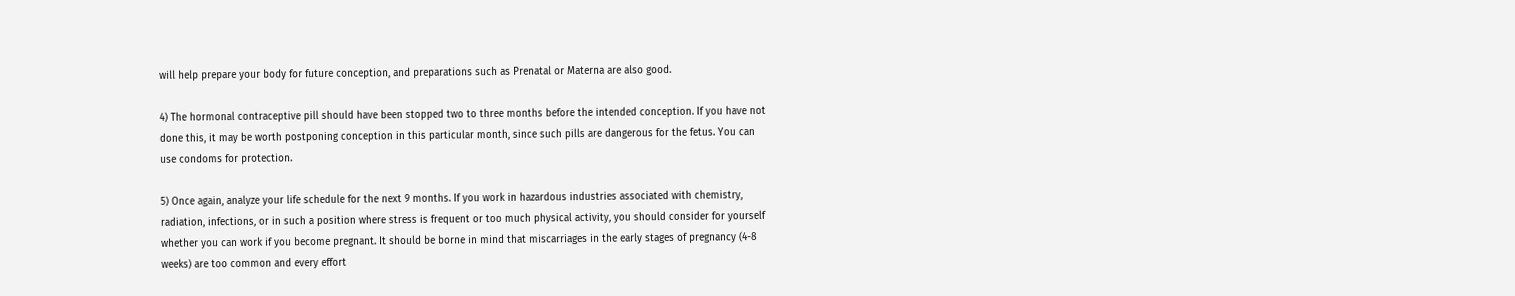will help prepare your body for future conception, and preparations such as Prenatal or Materna are also good.

4) The hormonal contraceptive pill should have been stopped two to three months before the intended conception. If you have not done this, it may be worth postponing conception in this particular month, since such pills are dangerous for the fetus. You can use condoms for protection.

5) Once again, analyze your life schedule for the next 9 months. If you work in hazardous industries associated with chemistry, radiation, infections, or in such a position where stress is frequent or too much physical activity, you should consider for yourself whether you can work if you become pregnant. It should be borne in mind that miscarriages in the early stages of pregnancy (4-8 weeks) are too common and every effort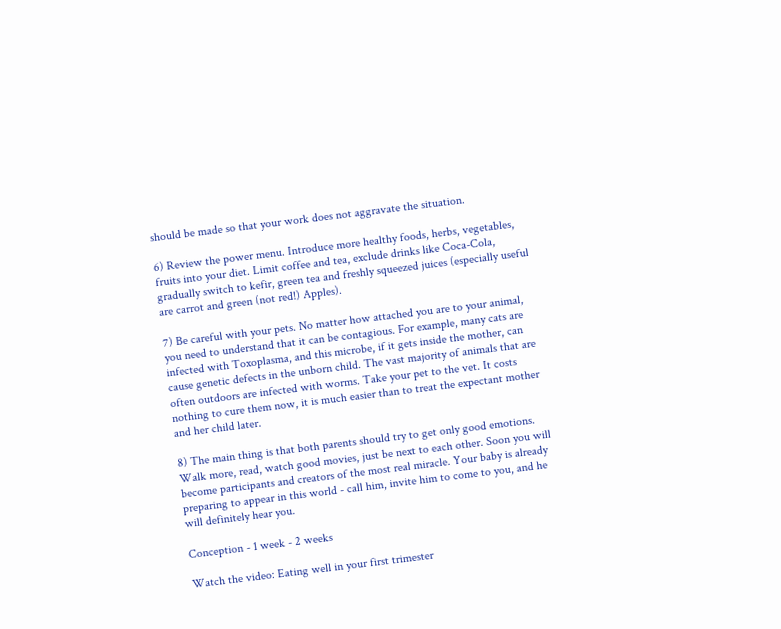should be made so that your work does not aggravate the situation.

6) Review the power menu. Introduce more healthy foods, herbs, vegetables, fruits into your diet. Limit coffee and tea, exclude drinks like Coca-Cola, gradually switch to kefir, green tea and freshly squeezed juices (especially useful are carrot and green (not red!) Apples).

7) Be careful with your pets. No matter how attached you are to your animal, you need to understand that it can be contagious. For example, many cats are infected with Toxoplasma, and this microbe, if it gets inside the mother, can cause genetic defects in the unborn child. The vast majority of animals that are often outdoors are infected with worms. Take your pet to the vet. It costs nothing to cure them now, it is much easier than to treat the expectant mother and her child later.

8) The main thing is that both parents should try to get only good emotions. Walk more, read, watch good movies, just be next to each other. Soon you will become participants and creators of the most real miracle. Your baby is already preparing to appear in this world - call him, invite him to come to you, and he will definitely hear you.

Conception - 1 week - 2 weeks

Watch the video: Eating well in your first trimester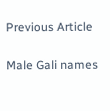Previous Article

Male Gali names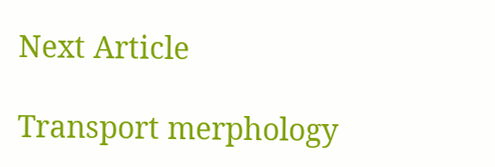Next Article

Transport merphology